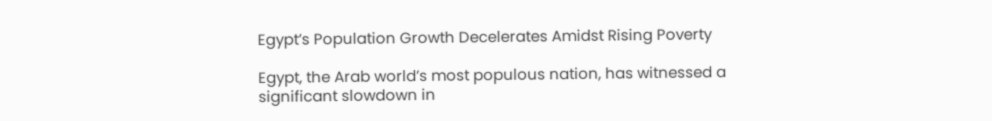Egypt’s Population Growth Decelerates Amidst Rising Poverty

Egypt, the Arab world’s most populous nation, has witnessed a significant slowdown in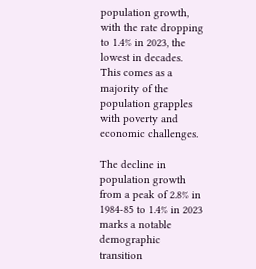population growth, with the rate dropping to 1.4% in 2023, the lowest in decades. This comes as a majority of the population grapples with poverty and economic challenges.

The decline in population growth from a peak of 2.8% in 1984-85 to 1.4% in 2023 marks a notable demographic transition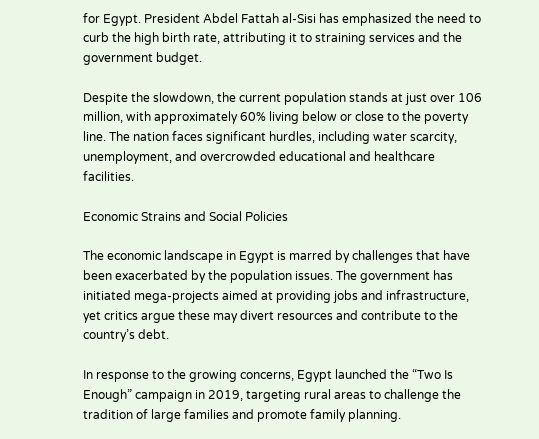for Egypt. President Abdel Fattah al-Sisi has emphasized the need to curb the high birth rate, attributing it to straining services and the government budget.

Despite the slowdown, the current population stands at just over 106 million, with approximately 60% living below or close to the poverty line. The nation faces significant hurdles, including water scarcity, unemployment, and overcrowded educational and healthcare facilities.

Economic Strains and Social Policies

The economic landscape in Egypt is marred by challenges that have been exacerbated by the population issues. The government has initiated mega-projects aimed at providing jobs and infrastructure, yet critics argue these may divert resources and contribute to the country’s debt.

In response to the growing concerns, Egypt launched the “Two Is Enough” campaign in 2019, targeting rural areas to challenge the tradition of large families and promote family planning.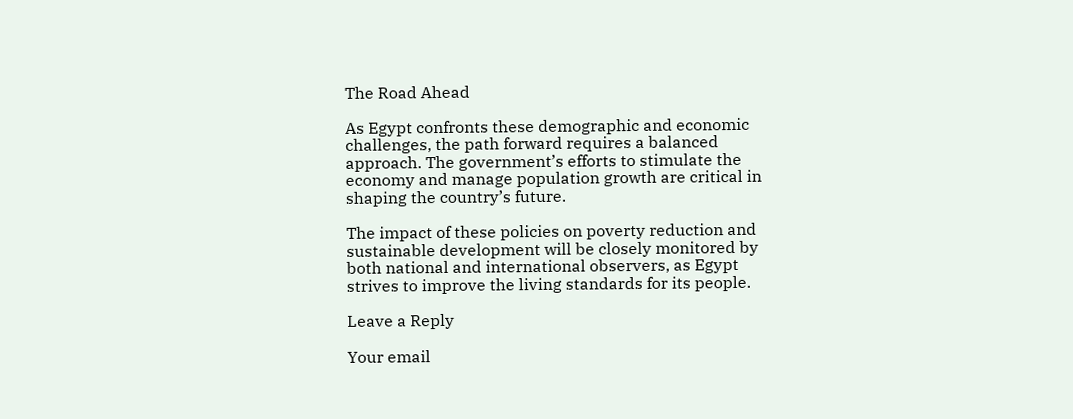The Road Ahead

As Egypt confronts these demographic and economic challenges, the path forward requires a balanced approach. The government’s efforts to stimulate the economy and manage population growth are critical in shaping the country’s future.

The impact of these policies on poverty reduction and sustainable development will be closely monitored by both national and international observers, as Egypt strives to improve the living standards for its people.

Leave a Reply

Your email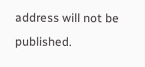address will not be published.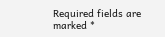Required fields are marked *